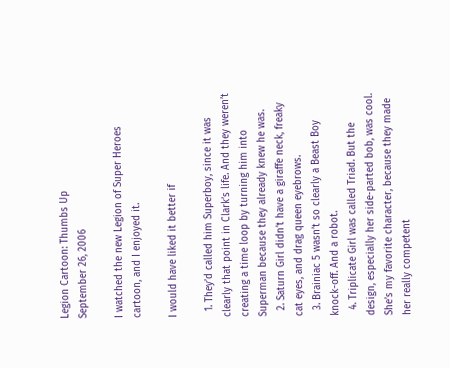Legion Cartoon: Thumbs Up
September 26, 2006

I watched the new Legion of Super Heroes cartoon, and I enjoyed it.

I would have liked it better if

  1. They’d called him Superboy, since it was clearly that point in Clark’s life. And they weren’t creating a time loop by turning him into Superman because they already knew he was.
  2. Saturn Girl didn’t have a giraffe neck, freaky cat eyes, and drag queen eyebrows.
  3. Brainiac 5 wasn’t so clearly a Beast Boy knock-off. And a robot.
  4. Triplicate Girl was called Triad. But the design, especially her side-parted bob, was cool. She’s my favorite character, because they made her really competent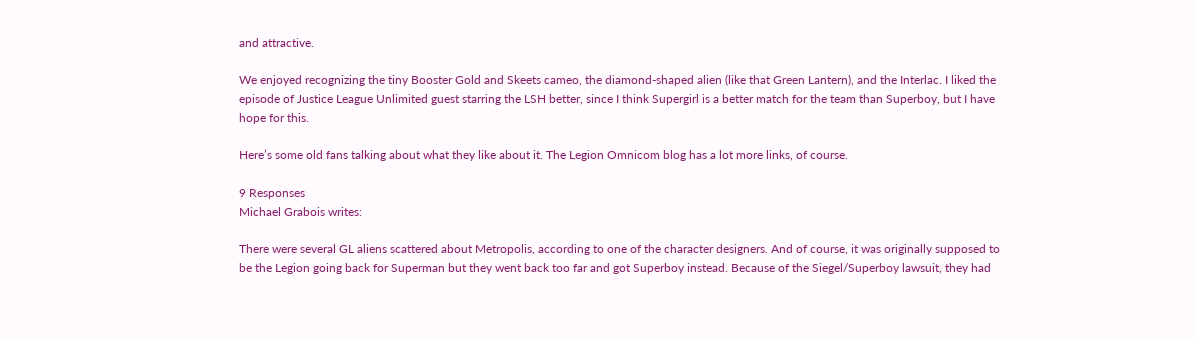and attractive.

We enjoyed recognizing the tiny Booster Gold and Skeets cameo, the diamond-shaped alien (like that Green Lantern), and the Interlac. I liked the episode of Justice League Unlimited guest starring the LSH better, since I think Supergirl is a better match for the team than Superboy, but I have hope for this.

Here’s some old fans talking about what they like about it. The Legion Omnicom blog has a lot more links, of course.

9 Responses
Michael Grabois writes:

There were several GL aliens scattered about Metropolis, according to one of the character designers. And of course, it was originally supposed to be the Legion going back for Superman but they went back too far and got Superboy instead. Because of the Siegel/Superboy lawsuit, they had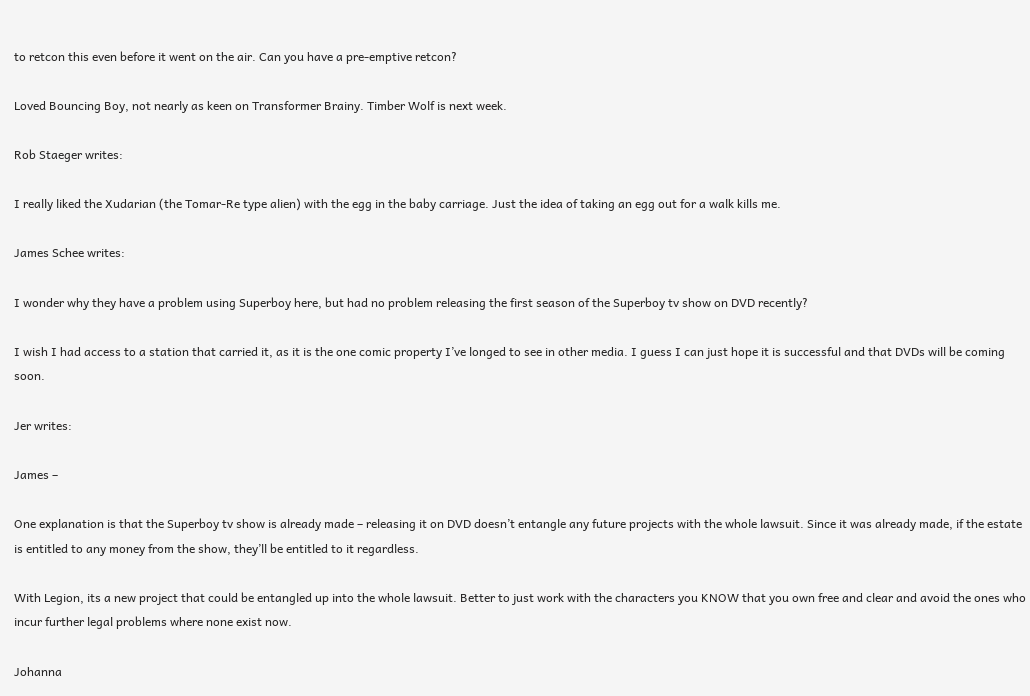to retcon this even before it went on the air. Can you have a pre-emptive retcon?

Loved Bouncing Boy, not nearly as keen on Transformer Brainy. Timber Wolf is next week.

Rob Staeger writes:

I really liked the Xudarian (the Tomar-Re type alien) with the egg in the baby carriage. Just the idea of taking an egg out for a walk kills me.

James Schee writes:

I wonder why they have a problem using Superboy here, but had no problem releasing the first season of the Superboy tv show on DVD recently?

I wish I had access to a station that carried it, as it is the one comic property I’ve longed to see in other media. I guess I can just hope it is successful and that DVDs will be coming soon.

Jer writes:

James –

One explanation is that the Superboy tv show is already made – releasing it on DVD doesn’t entangle any future projects with the whole lawsuit. Since it was already made, if the estate is entitled to any money from the show, they’ll be entitled to it regardless.

With Legion, its a new project that could be entangled up into the whole lawsuit. Better to just work with the characters you KNOW that you own free and clear and avoid the ones who incur further legal problems where none exist now.

Johanna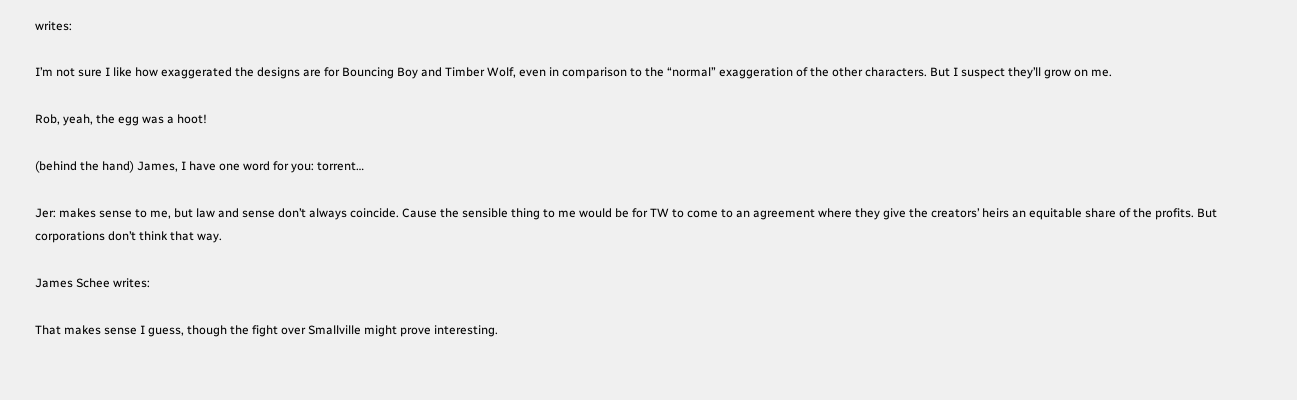writes:

I’m not sure I like how exaggerated the designs are for Bouncing Boy and Timber Wolf, even in comparison to the “normal” exaggeration of the other characters. But I suspect they’ll grow on me.

Rob, yeah, the egg was a hoot!

(behind the hand) James, I have one word for you: torrent…

Jer: makes sense to me, but law and sense don’t always coincide. Cause the sensible thing to me would be for TW to come to an agreement where they give the creators’ heirs an equitable share of the profits. But corporations don’t think that way.

James Schee writes:

That makes sense I guess, though the fight over Smallville might prove interesting.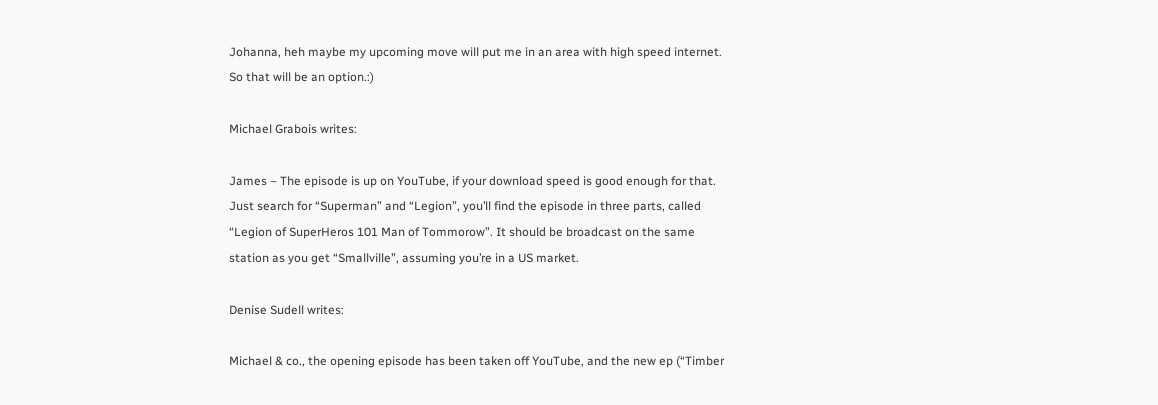Johanna, heh maybe my upcoming move will put me in an area with high speed internet. So that will be an option.:)

Michael Grabois writes:

James – The episode is up on YouTube, if your download speed is good enough for that. Just search for “Superman” and “Legion”, you’ll find the episode in three parts, called “Legion of SuperHeros 101 Man of Tommorow”. It should be broadcast on the same station as you get “Smallville”, assuming you’re in a US market.

Denise Sudell writes:

Michael & co., the opening episode has been taken off YouTube, and the new ep (“Timber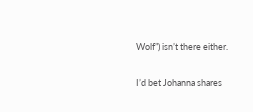Wolf”) isn’t there either.

I’d bet Johanna shares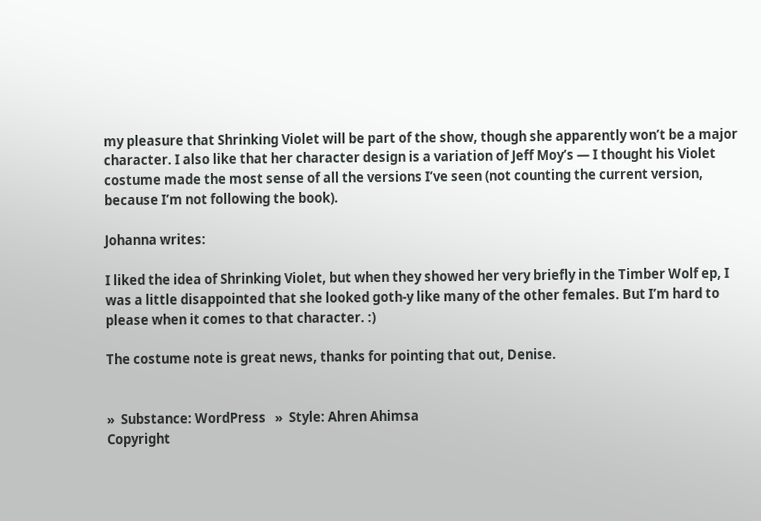my pleasure that Shrinking Violet will be part of the show, though she apparently won’t be a major character. I also like that her character design is a variation of Jeff Moy’s — I thought his Violet costume made the most sense of all the versions I’ve seen (not counting the current version, because I’m not following the book).

Johanna writes:

I liked the idea of Shrinking Violet, but when they showed her very briefly in the Timber Wolf ep, I was a little disappointed that she looked goth-y like many of the other females. But I’m hard to please when it comes to that character. :)

The costume note is great news, thanks for pointing that out, Denise.


»  Substance: WordPress   »  Style: Ahren Ahimsa
Copyright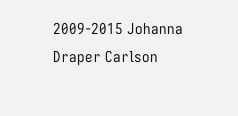2009-2015 Johanna Draper Carlson